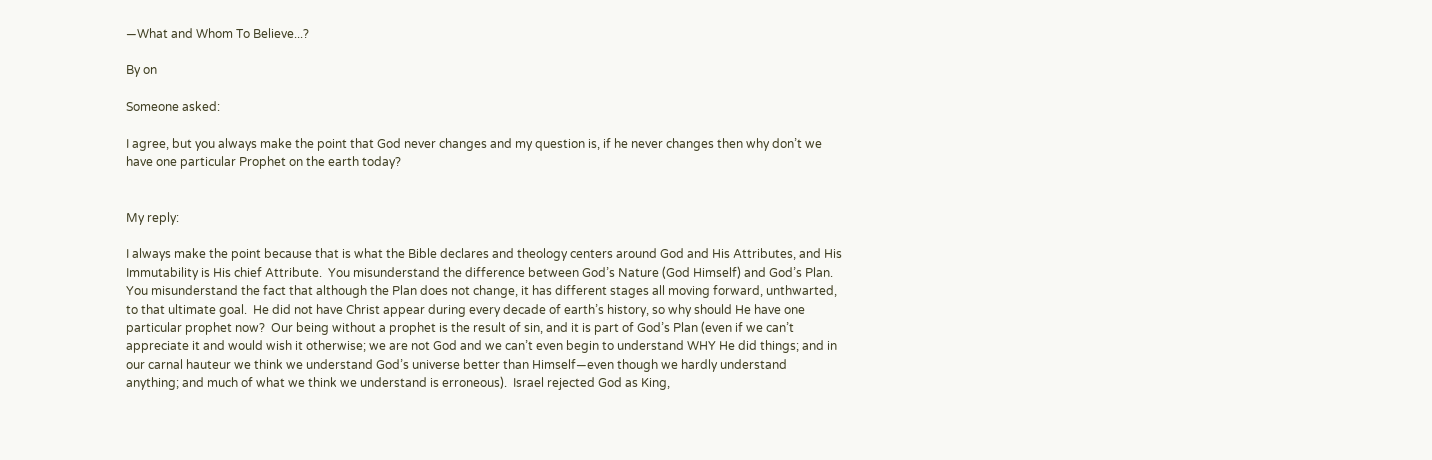—What and Whom To Believe...?

By on

Someone asked:

I agree, but you always make the point that God never changes and my question is, if he never changes then why don’t we have one particular Prophet on the earth today?


My reply:

I always make the point because that is what the Bible declares and theology centers around God and His Attributes, and His Immutability is His chief Attribute.  You misunderstand the difference between God’s Nature (God Himself) and God’s Plan.  You misunderstand the fact that although the Plan does not change, it has different stages all moving forward, unthwarted, to that ultimate goal.  He did not have Christ appear during every decade of earth’s history, so why should He have one particular prophet now?  Our being without a prophet is the result of sin, and it is part of God’s Plan (even if we can’t appreciate it and would wish it otherwise; we are not God and we can’t even begin to understand WHY He did things; and in our carnal hauteur we think we understand God’s universe better than Himself—even though we hardly understand anything; and much of what we think we understand is erroneous).  Israel rejected God as King,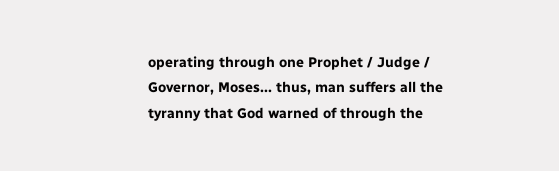operating through one Prophet / Judge / Governor, Moses... thus, man suffers all the tyranny that God warned of through the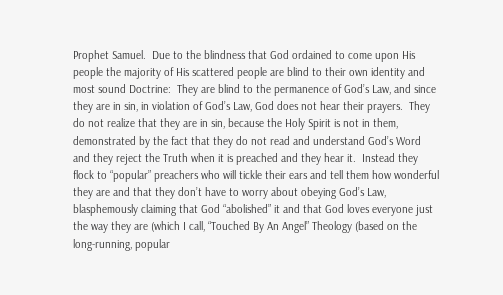Prophet Samuel.  Due to the blindness that God ordained to come upon His people the majority of His scattered people are blind to their own identity and most sound Doctrine:  They are blind to the permanence of God’s Law, and since they are in sin, in violation of God’s Law, God does not hear their prayers.  They do not realize that they are in sin, because the Holy Spirit is not in them, demonstrated by the fact that they do not read and understand God’s Word and they reject the Truth when it is preached and they hear it.  Instead they flock to “popular” preachers who will tickle their ears and tell them how wonderful they are and that they don’t have to worry about obeying God’s Law, blasphemously claiming that God “abolished” it and that God loves everyone just the way they are (which I call, “Touched By An Angel” Theology (based on the long-running, popular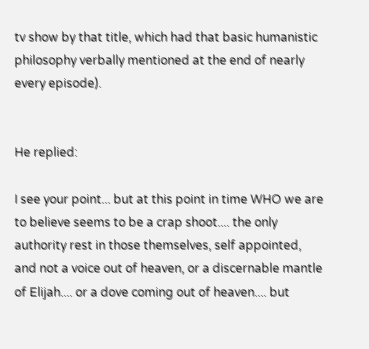tv show by that title, which had that basic humanistic philosophy verbally mentioned at the end of nearly every episode).


He replied:

I see your point... but at this point in time WHO we are to believe seems to be a crap shoot.... the only authority rest in those themselves, self appointed,  and not a voice out of heaven, or a discernable mantle of Elijah.... or a dove coming out of heaven.... but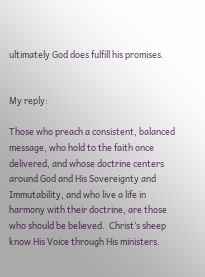ultimately God does fulfill his promises.


My reply:

Those who preach a consistent, balanced message, who hold to the faith once delivered, and whose doctrine centers around God and His Sovereignty and Immutability, and who live a life in harmony with their doctrine, are those who should be believed.  Christ’s sheep know His Voice through His ministers.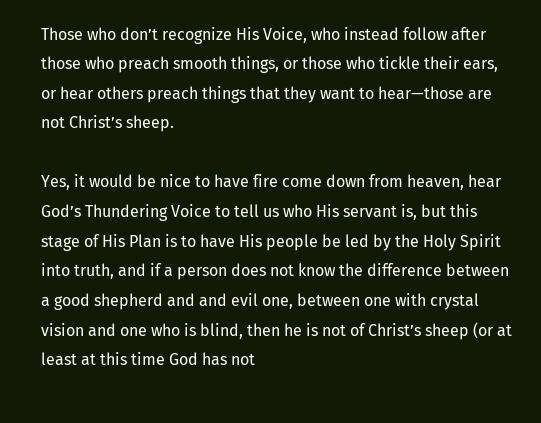Those who don’t recognize His Voice, who instead follow after those who preach smooth things, or those who tickle their ears, or hear others preach things that they want to hear—those are not Christ’s sheep.

Yes, it would be nice to have fire come down from heaven, hear God’s Thundering Voice to tell us who His servant is, but this stage of His Plan is to have His people be led by the Holy Spirit into truth, and if a person does not know the difference between a good shepherd and and evil one, between one with crystal vision and one who is blind, then he is not of Christ’s sheep (or at least at this time God has not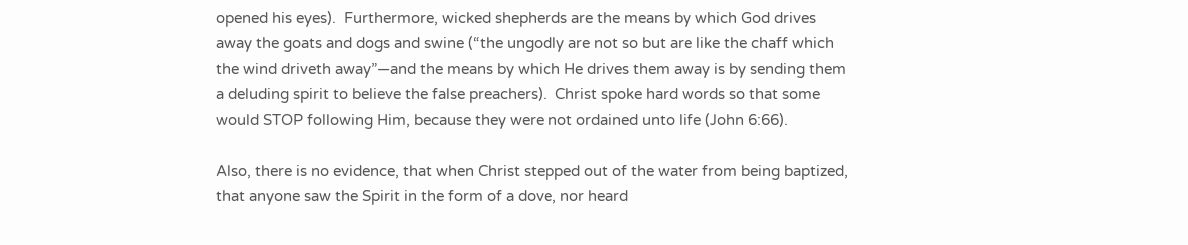opened his eyes).  Furthermore, wicked shepherds are the means by which God drives away the goats and dogs and swine (“the ungodly are not so but are like the chaff which the wind driveth away”—and the means by which He drives them away is by sending them a deluding spirit to believe the false preachers).  Christ spoke hard words so that some would STOP following Him, because they were not ordained unto life (John 6:66).

Also, there is no evidence, that when Christ stepped out of the water from being baptized, that anyone saw the Spirit in the form of a dove, nor heard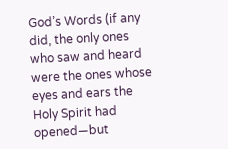God’s Words (if any did, the only ones who saw and heard were the ones whose eyes and ears the Holy Spirit had opened—but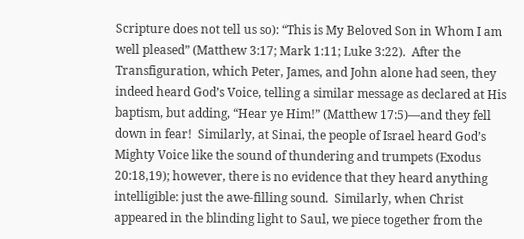Scripture does not tell us so): “This is My Beloved Son in Whom I am well pleased” (Matthew 3:17; Mark 1:11; Luke 3:22).  After the Transfiguration, which Peter, James, and John alone had seen, they indeed heard God’s Voice, telling a similar message as declared at His baptism, but adding, “Hear ye Him!” (Matthew 17:5)—and they fell down in fear!  Similarly, at Sinai, the people of Israel heard God’s Mighty Voice like the sound of thundering and trumpets (Exodus 20:18,19); however, there is no evidence that they heard anything intelligible: just the awe-filling sound.  Similarly, when Christ appeared in the blinding light to Saul, we piece together from the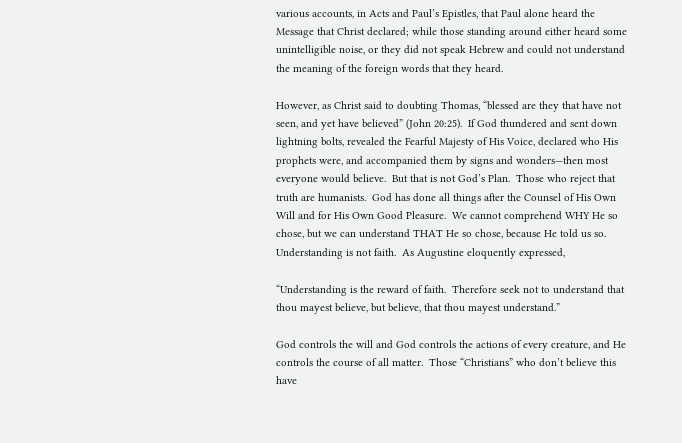various accounts, in Acts and Paul’s Epistles, that Paul alone heard the Message that Christ declared; while those standing around either heard some unintelligible noise, or they did not speak Hebrew and could not understand the meaning of the foreign words that they heard.

However, as Christ said to doubting Thomas, “blessed are they that have not seen, and yet have believed” (John 20:25).  If God thundered and sent down lightning bolts, revealed the Fearful Majesty of His Voice, declared who His prophets were, and accompanied them by signs and wonders—then most everyone would believe.  But that is not God’s Plan.  Those who reject that truth are humanists.  God has done all things after the Counsel of His Own Will and for His Own Good Pleasure.  We cannot comprehend WHY He so chose, but we can understand THAT He so chose, because He told us so.  Understanding is not faith.  As Augustine eloquently expressed,

“Understanding is the reward of faith.  Therefore seek not to understand that thou mayest believe, but believe, that thou mayest understand.”

God controls the will and God controls the actions of every creature, and He controls the course of all matter.  Those “Christians” who don’t believe this have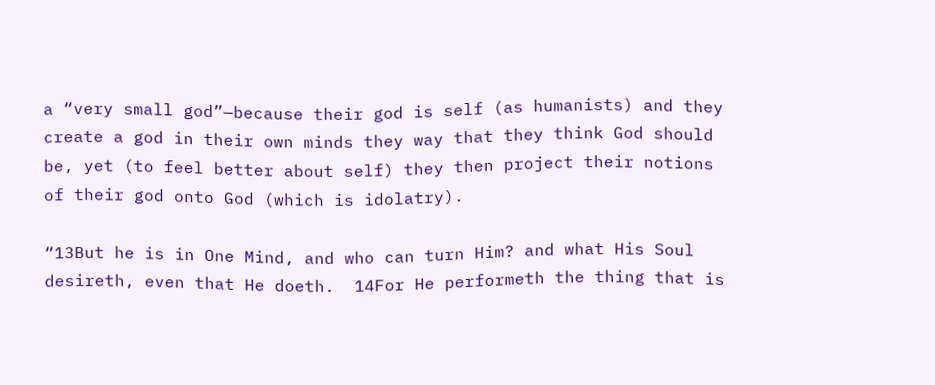a “very small god”—because their god is self (as humanists) and they create a god in their own minds they way that they think God should be, yet (to feel better about self) they then project their notions of their god onto God (which is idolatry).

“13But he is in One Mind, and who can turn Him? and what His Soul desireth, even that He doeth.  14For He performeth the thing that is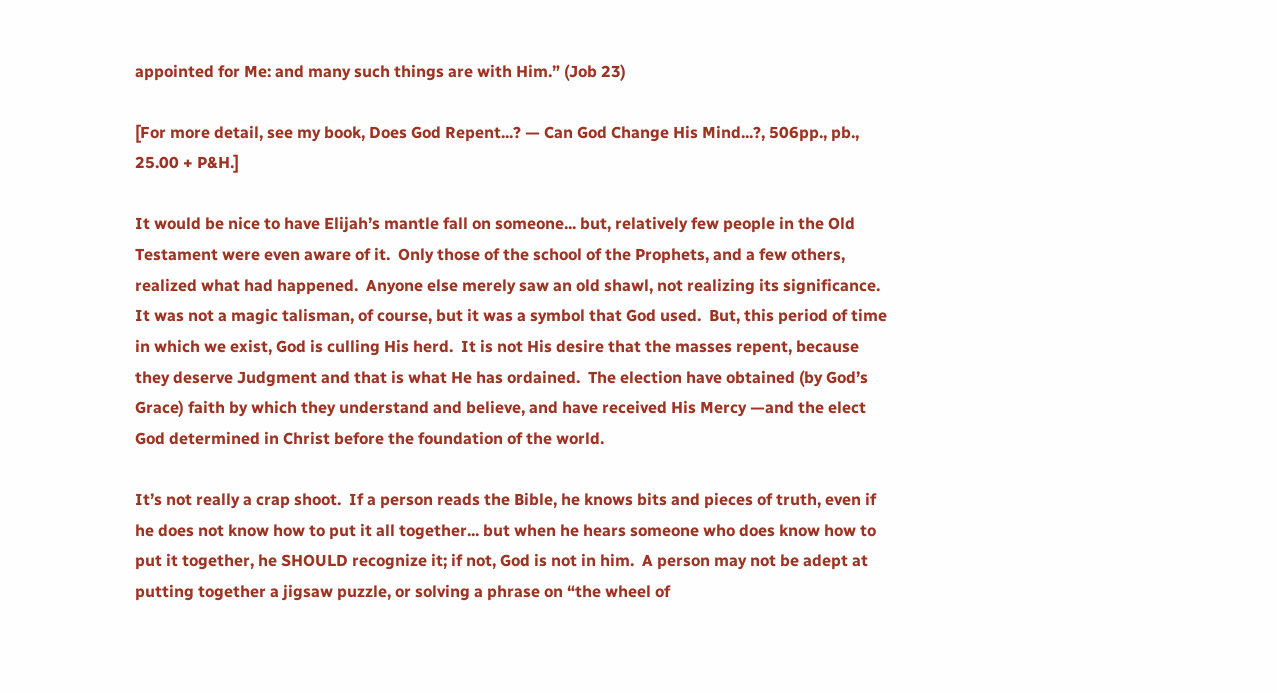appointed for Me: and many such things are with Him.” (Job 23)

[For more detail, see my book, Does God Repent...? — Can God Change His Mind...?, 506pp., pb., 25.00 + P&H.]

It would be nice to have Elijah’s mantle fall on someone... but, relatively few people in the Old Testament were even aware of it.  Only those of the school of the Prophets, and a few others, realized what had happened.  Anyone else merely saw an old shawl, not realizing its significance.  It was not a magic talisman, of course, but it was a symbol that God used.  But, this period of time in which we exist, God is culling His herd.  It is not His desire that the masses repent, because they deserve Judgment and that is what He has ordained.  The election have obtained (by God’s Grace) faith by which they understand and believe, and have received His Mercy —and the elect God determined in Christ before the foundation of the world.

It’s not really a crap shoot.  If a person reads the Bible, he knows bits and pieces of truth, even if he does not know how to put it all together... but when he hears someone who does know how to put it together, he SHOULD recognize it; if not, God is not in him.  A person may not be adept at putting together a jigsaw puzzle, or solving a phrase on “the wheel of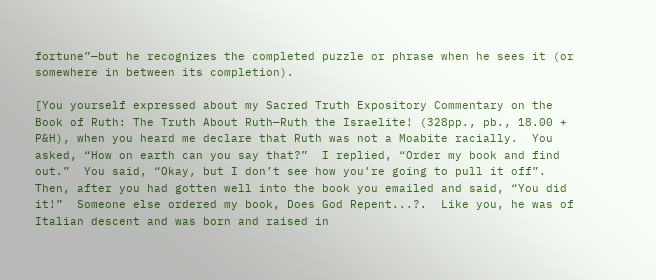fortune”—but he recognizes the completed puzzle or phrase when he sees it (or somewhere in between its completion).

[You yourself expressed about my Sacred Truth Expository Commentary on the Book of Ruth: The Truth About Ruth—Ruth the Israelite! (328pp., pb., 18.00 + P&H), when you heard me declare that Ruth was not a Moabite racially.  You asked, “How on earth can you say that?”  I replied, “Order my book and find out.”  You said, “Okay, but I don’t see how you’re going to pull it off”.  Then, after you had gotten well into the book you emailed and said, “You did it!”  Someone else ordered my book, Does God Repent...?.  Like you, he was of Italian descent and was born and raised in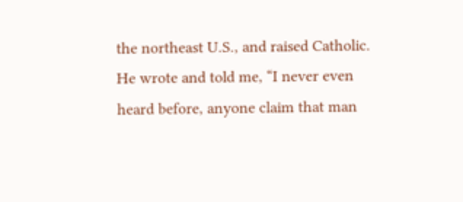the northeast U.S., and raised Catholic.  He wrote and told me, “I never even heard before, anyone claim that man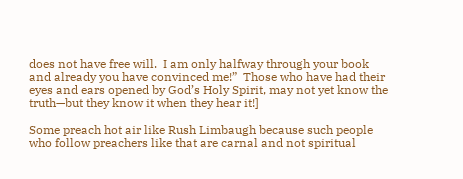does not have free will.  I am only halfway through your book and already you have convinced me!”  Those who have had their eyes and ears opened by God’s Holy Spirit, may not yet know the truth—but they know it when they hear it!]

Some preach hot air like Rush Limbaugh because such people who follow preachers like that are carnal and not spiritual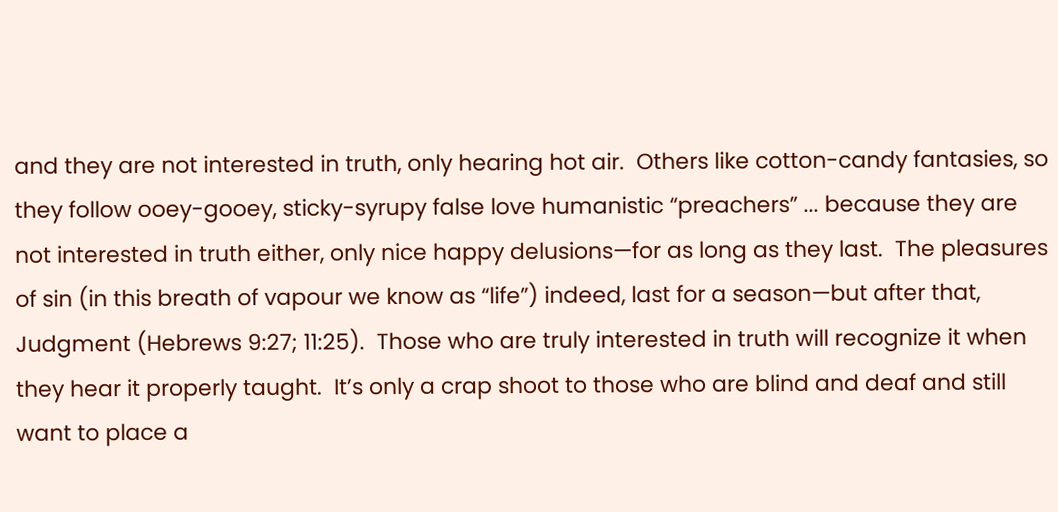and they are not interested in truth, only hearing hot air.  Others like cotton-candy fantasies, so they follow ooey-gooey, sticky-syrupy false love humanistic “preachers” ... because they are not interested in truth either, only nice happy delusions—for as long as they last.  The pleasures of sin (in this breath of vapour we know as “life”) indeed, last for a season—but after that, Judgment (Hebrews 9:27; 11:25).  Those who are truly interested in truth will recognize it when they hear it properly taught.  It’s only a crap shoot to those who are blind and deaf and still want to place a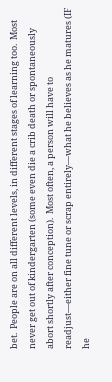bet.  People are on all different levels, in different stages of learning too.  Most never get out of kindergarten (some even die a crib death or spontaneously abort shortly after conception).  Most often, a person will have to readjust—either fine tune or scrap entirely—what he believes as he matures (IF he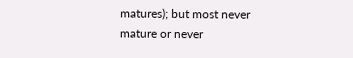matures); but most never mature or never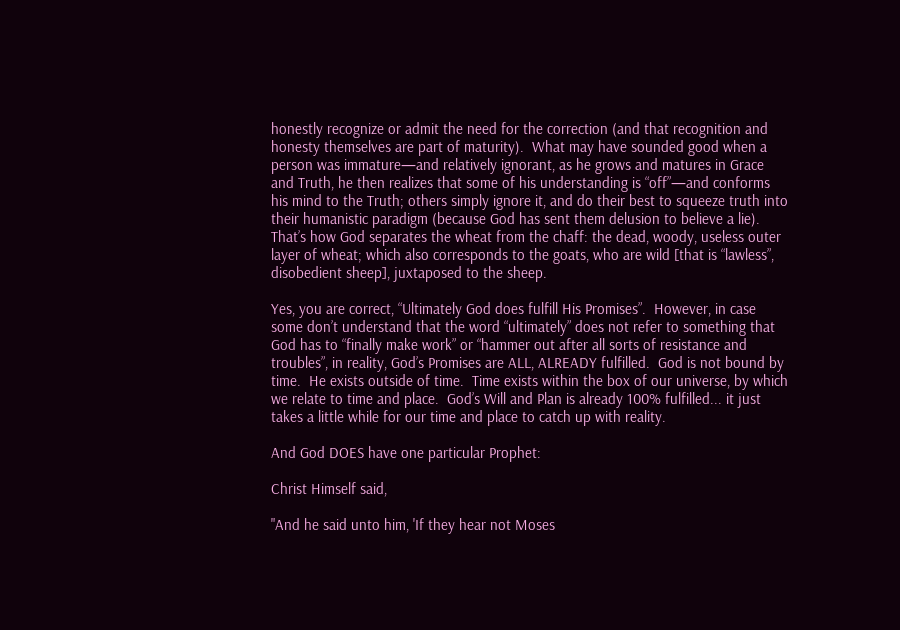honestly recognize or admit the need for the correction (and that recognition and honesty themselves are part of maturity).  What may have sounded good when a person was immature—and relatively ignorant, as he grows and matures in Grace and Truth, he then realizes that some of his understanding is “off”—and conforms his mind to the Truth; others simply ignore it, and do their best to squeeze truth into their humanistic paradigm (because God has sent them delusion to believe a lie).  That’s how God separates the wheat from the chaff: the dead, woody, useless outer layer of wheat; which also corresponds to the goats, who are wild [that is “lawless”, disobedient sheep], juxtaposed to the sheep.

Yes, you are correct, “Ultimately God does fulfill His Promises”.  However, in case some don’t understand that the word “ultimately” does not refer to something that God has to “finally make work” or “hammer out after all sorts of resistance and troubles”, in reality, God’s Promises are ALL, ALREADY fulfilled.  God is not bound by time.  He exists outside of time.  Time exists within the box of our universe, by which we relate to time and place.  God’s Will and Plan is already 100% fulfilled... it just takes a little while for our time and place to catch up with reality.

And God DOES have one particular Prophet:

Christ Himself said,

"And he said unto him, 'If they hear not Moses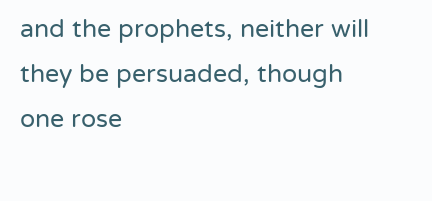and the prophets, neither will they be persuaded, though one rose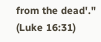from the dead'." (Luke 16:31)